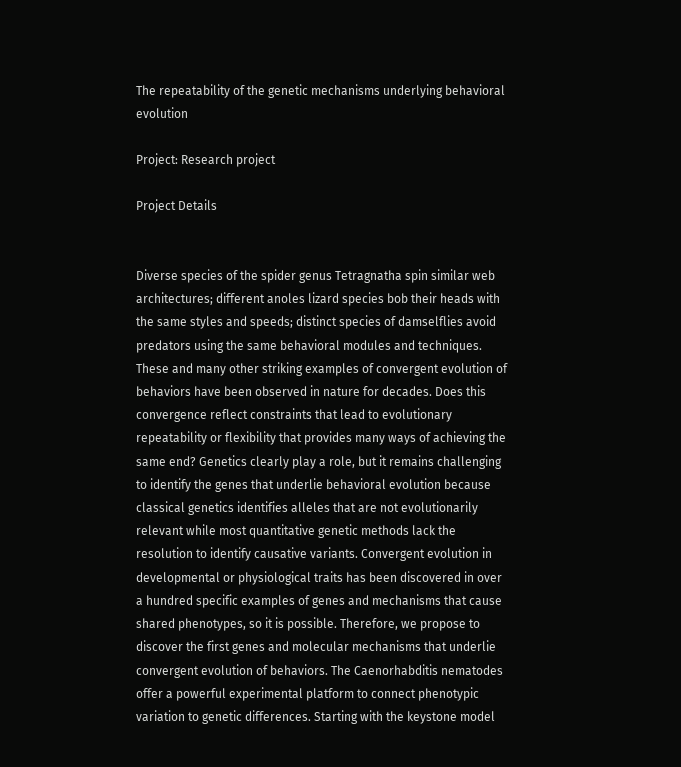The repeatability of the genetic mechanisms underlying behavioral evolution

Project: Research project

Project Details


Diverse species of the spider genus Tetragnatha spin similar web architectures; different anoles lizard species bob their heads with the same styles and speeds; distinct species of damselflies avoid predators using the same behavioral modules and techniques. These and many other striking examples of convergent evolution of behaviors have been observed in nature for decades. Does this convergence reflect constraints that lead to evolutionary repeatability or flexibility that provides many ways of achieving the same end? Genetics clearly play a role, but it remains challenging to identify the genes that underlie behavioral evolution because classical genetics identifies alleles that are not evolutionarily relevant while most quantitative genetic methods lack the resolution to identify causative variants. Convergent evolution in developmental or physiological traits has been discovered in over a hundred specific examples of genes and mechanisms that cause shared phenotypes, so it is possible. Therefore, we propose to discover the first genes and molecular mechanisms that underlie convergent evolution of behaviors. The Caenorhabditis nematodes offer a powerful experimental platform to connect phenotypic variation to genetic differences. Starting with the keystone model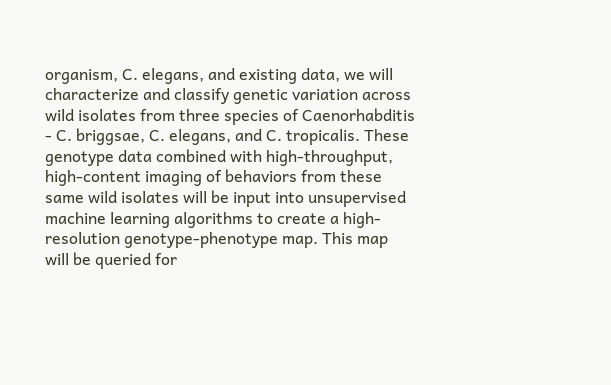organism, C. elegans, and existing data, we will characterize and classify genetic variation across wild isolates from three species of Caenorhabditis - C. briggsae, C. elegans, and C. tropicalis. These genotype data combined with high-throughput, high-content imaging of behaviors from these same wild isolates will be input into unsupervised machine learning algorithms to create a high-resolution genotype-phenotype map. This map will be queried for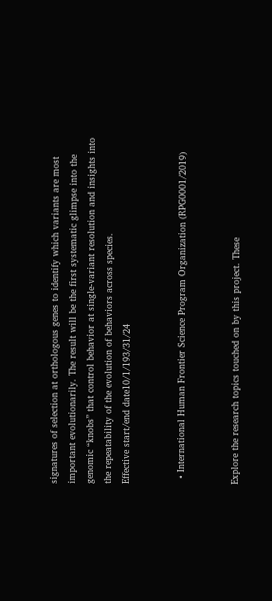signatures of selection at orthologous genes to identify which variants are most important evolutionarily. The result will be the first systematic glimpse into the genomic “knobs” that control behavior at single-variant resolution and insights into the repeatability of the evolution of behaviors across species.
Effective start/end date10/1/193/31/24


  • International Human Frontier Science Program Organization (RPG0001/2019)


Explore the research topics touched on by this project. These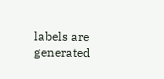labels are generated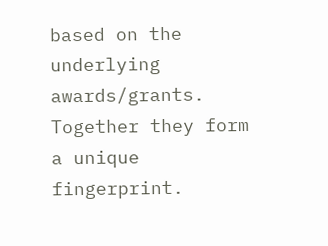based on the underlying awards/grants. Together they form a unique fingerprint.